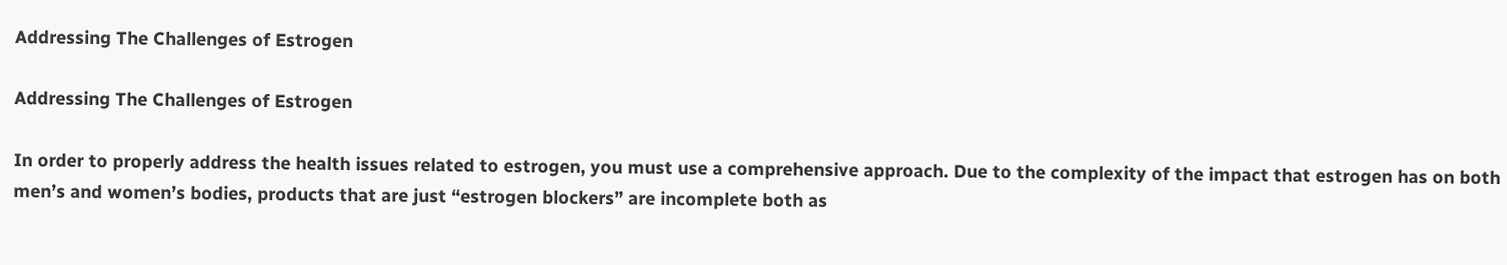Addressing The Challenges of Estrogen

Addressing The Challenges of Estrogen

In order to properly address the health issues related to estrogen, you must use a comprehensive approach. Due to the complexity of the impact that estrogen has on both men’s and women’s bodies, products that are just “estrogen blockers” are incomplete both as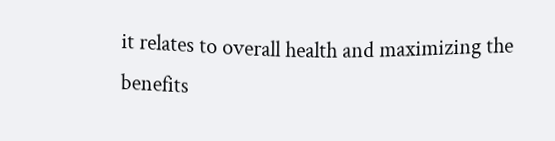it relates to overall health and maximizing the benefits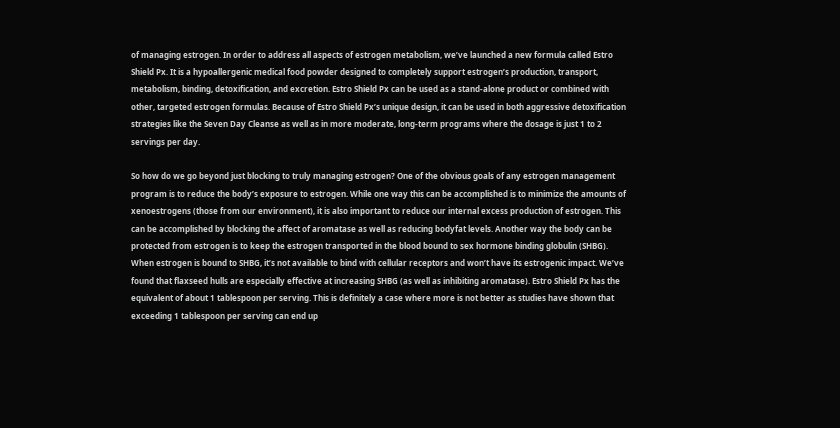of managing estrogen. In order to address all aspects of estrogen metabolism, we’ve launched a new formula called Estro Shield Px. It is a hypoallergenic medical food powder designed to completely support estrogen’s production, transport, metabolism, binding, detoxification, and excretion. Estro Shield Px can be used as a stand-alone product or combined with other, targeted estrogen formulas. Because of Estro Shield Px’s unique design, it can be used in both aggressive detoxification strategies like the Seven Day Cleanse as well as in more moderate, long-term programs where the dosage is just 1 to 2 servings per day.

So how do we go beyond just blocking to truly managing estrogen? One of the obvious goals of any estrogen management program is to reduce the body’s exposure to estrogen. While one way this can be accomplished is to minimize the amounts of xenoestrogens (those from our environment), it is also important to reduce our internal excess production of estrogen. This can be accomplished by blocking the affect of aromatase as well as reducing bodyfat levels. Another way the body can be protected from estrogen is to keep the estrogen transported in the blood bound to sex hormone binding globulin (SHBG). When estrogen is bound to SHBG, it’s not available to bind with cellular receptors and won’t have its estrogenic impact. We’ve found that flaxseed hulls are especially effective at increasing SHBG (as well as inhibiting aromatase). Estro Shield Px has the equivalent of about 1 tablespoon per serving. This is definitely a case where more is not better as studies have shown that exceeding 1 tablespoon per serving can end up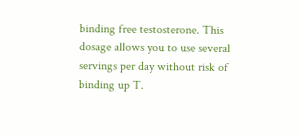binding free testosterone. This dosage allows you to use several servings per day without risk of binding up T.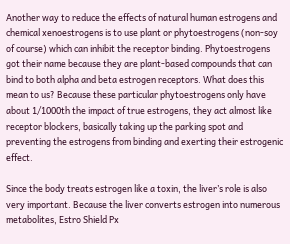Another way to reduce the effects of natural human estrogens and chemical xenoestrogens is to use plant or phytoestrogens (non-soy of course) which can inhibit the receptor binding. Phytoestrogens got their name because they are plant-based compounds that can bind to both alpha and beta estrogen receptors. What does this mean to us? Because these particular phytoestrogens only have about 1/1000th the impact of true estrogens, they act almost like receptor blockers, basically taking up the parking spot and preventing the estrogens from binding and exerting their estrogenic effect.

Since the body treats estrogen like a toxin, the liver’s role is also very important. Because the liver converts estrogen into numerous metabolites, Estro Shield Px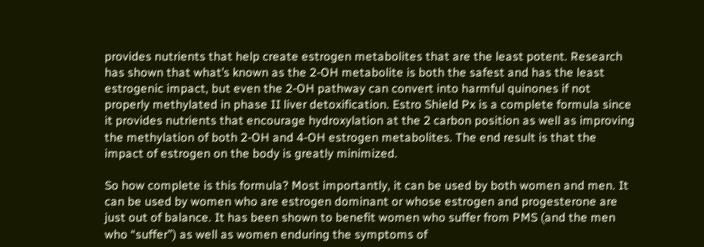provides nutrients that help create estrogen metabolites that are the least potent. Research has shown that what’s known as the 2-OH metabolite is both the safest and has the least estrogenic impact, but even the 2-OH pathway can convert into harmful quinones if not properly methylated in phase II liver detoxification. Estro Shield Px is a complete formula since it provides nutrients that encourage hydroxylation at the 2 carbon position as well as improving the methylation of both 2-OH and 4-OH estrogen metabolites. The end result is that the impact of estrogen on the body is greatly minimized.

So how complete is this formula? Most importantly, it can be used by both women and men. It can be used by women who are estrogen dominant or whose estrogen and progesterone are just out of balance. It has been shown to benefit women who suffer from PMS (and the men who “suffer”) as well as women enduring the symptoms of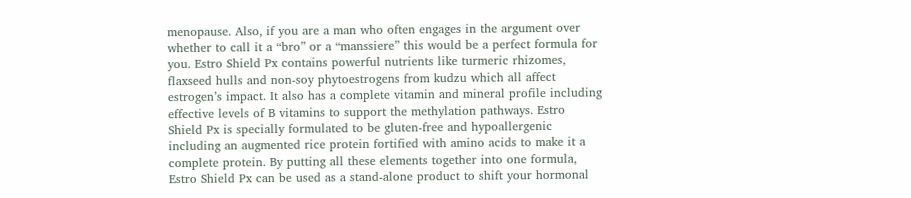menopause. Also, if you are a man who often engages in the argument over whether to call it a “bro” or a “manssiere” this would be a perfect formula for you. Estro Shield Px contains powerful nutrients like turmeric rhizomes, flaxseed hulls and non-soy phytoestrogens from kudzu which all affect estrogen’s impact. It also has a complete vitamin and mineral profile including effective levels of B vitamins to support the methylation pathways. Estro Shield Px is specially formulated to be gluten-free and hypoallergenic including an augmented rice protein fortified with amino acids to make it a complete protein. By putting all these elements together into one formula, Estro Shield Px can be used as a stand-alone product to shift your hormonal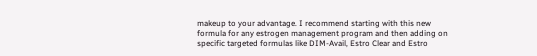makeup to your advantage. I recommend starting with this new formula for any estrogen management program and then adding on specific targeted formulas like DIM-Avail, Estro Clear and Estro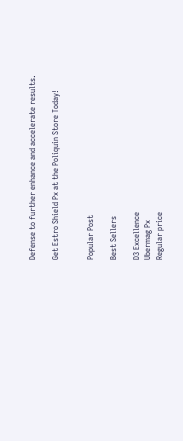Defense to further enhance and accelerate results.

Get Estro Shield Px at the Poliquin Store Today!


Popular Post

Best Sellers

D3 Excellence
Ubermag Px
Regular price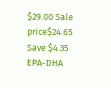$29.00 Sale price$24.65 Save $4.35
EPA-DHA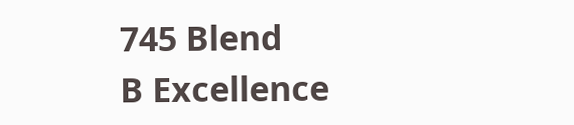745 Blend
B Excellence